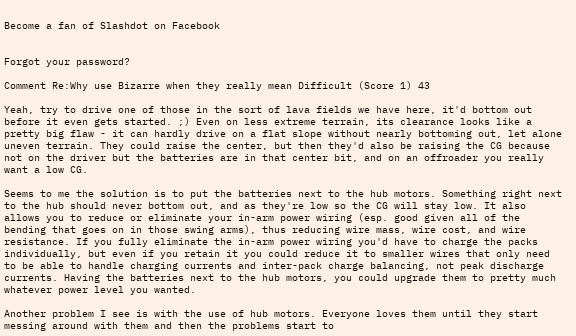Become a fan of Slashdot on Facebook


Forgot your password?

Comment Re:Why use Bizarre when they really mean Difficult (Score 1) 43

Yeah, try to drive one of those in the sort of lava fields we have here, it'd bottom out before it even gets started. ;) Even on less extreme terrain, its clearance looks like a pretty big flaw - it can hardly drive on a flat slope without nearly bottoming out, let alone uneven terrain. They could raise the center, but then they'd also be raising the CG because not on the driver but the batteries are in that center bit, and on an offroader you really want a low CG.

Seems to me the solution is to put the batteries next to the hub motors. Something right next to the hub should never bottom out, and as they're low so the CG will stay low. It also allows you to reduce or eliminate your in-arm power wiring (esp. good given all of the bending that goes on in those swing arms), thus reducing wire mass, wire cost, and wire resistance. If you fully eliminate the in-arm power wiring you'd have to charge the packs individually, but even if you retain it you could reduce it to smaller wires that only need to be able to handle charging currents and inter-pack charge balancing, not peak discharge currents. Having the batteries next to the hub motors, you could upgrade them to pretty much whatever power level you wanted.

Another problem I see is with the use of hub motors. Everyone loves them until they start messing around with them and then the problems start to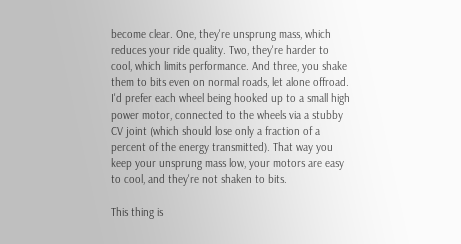become clear. One, they're unsprung mass, which reduces your ride quality. Two, they're harder to cool, which limits performance. And three, you shake them to bits even on normal roads, let alone offroad. I'd prefer each wheel being hooked up to a small high power motor, connected to the wheels via a stubby CV joint (which should lose only a fraction of a percent of the energy transmitted). That way you keep your unsprung mass low, your motors are easy to cool, and they're not shaken to bits.

This thing is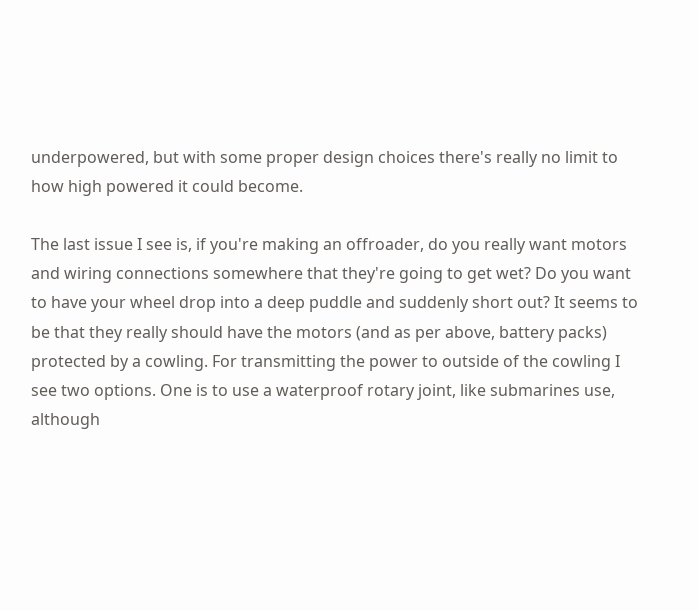underpowered, but with some proper design choices there's really no limit to how high powered it could become.

The last issue I see is, if you're making an offroader, do you really want motors and wiring connections somewhere that they're going to get wet? Do you want to have your wheel drop into a deep puddle and suddenly short out? It seems to be that they really should have the motors (and as per above, battery packs) protected by a cowling. For transmitting the power to outside of the cowling I see two options. One is to use a waterproof rotary joint, like submarines use, although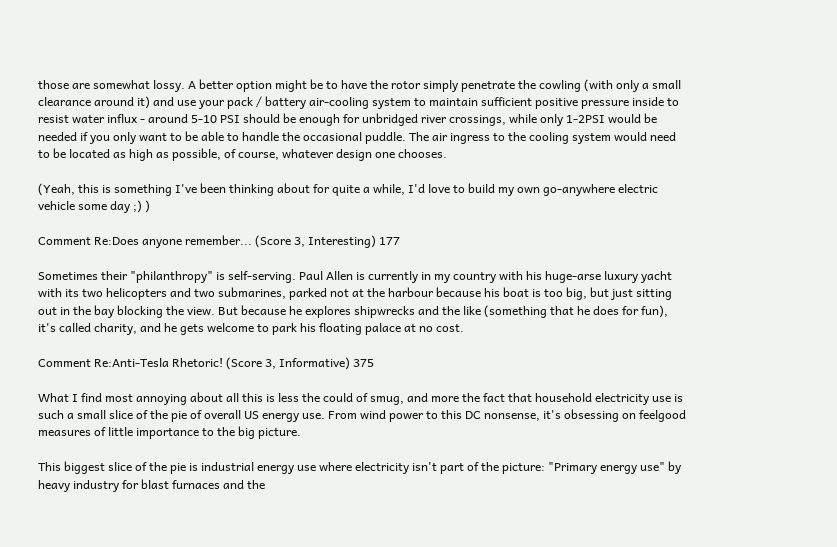those are somewhat lossy. A better option might be to have the rotor simply penetrate the cowling (with only a small clearance around it) and use your pack / battery air-cooling system to maintain sufficient positive pressure inside to resist water influx - around 5-10 PSI should be enough for unbridged river crossings, while only 1-2PSI would be needed if you only want to be able to handle the occasional puddle. The air ingress to the cooling system would need to be located as high as possible, of course, whatever design one chooses.

(Yeah, this is something I've been thinking about for quite a while, I'd love to build my own go-anywhere electric vehicle some day ;) )

Comment Re:Does anyone remember... (Score 3, Interesting) 177

Sometimes their "philanthropy" is self-serving. Paul Allen is currently in my country with his huge-arse luxury yacht with its two helicopters and two submarines, parked not at the harbour because his boat is too big, but just sitting out in the bay blocking the view. But because he explores shipwrecks and the like (something that he does for fun), it's called charity, and he gets welcome to park his floating palace at no cost.

Comment Re:Anti-Tesla Rhetoric! (Score 3, Informative) 375

What I find most annoying about all this is less the could of smug, and more the fact that household electricity use is such a small slice of the pie of overall US energy use. From wind power to this DC nonsense, it's obsessing on feelgood measures of little importance to the big picture.

This biggest slice of the pie is industrial energy use where electricity isn't part of the picture: "Primary energy use" by heavy industry for blast furnaces and the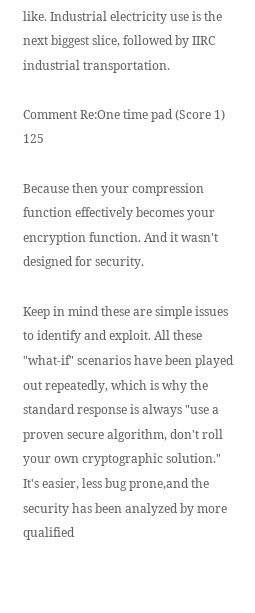like. Industrial electricity use is the next biggest slice, followed by IIRC industrial transportation.

Comment Re:One time pad (Score 1) 125

Because then your compression function effectively becomes your encryption function. And it wasn't designed for security.

Keep in mind these are simple issues to identify and exploit. All these "what-if" scenarios have been played out repeatedly, which is why the standard response is always "use a proven secure algorithm, don't roll your own cryptographic solution." It's easier, less bug prone,and the security has been analyzed by more qualified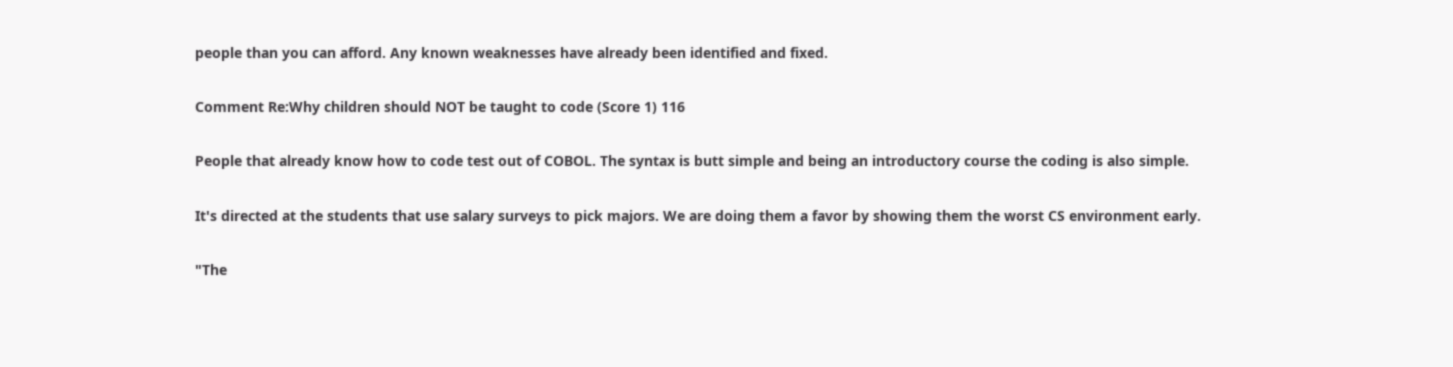people than you can afford. Any known weaknesses have already been identified and fixed.

Comment Re:Why children should NOT be taught to code (Score 1) 116

People that already know how to code test out of COBOL. The syntax is butt simple and being an introductory course the coding is also simple.

It's directed at the students that use salary surveys to pick majors. We are doing them a favor by showing them the worst CS environment early.

"The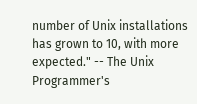number of Unix installations has grown to 10, with more expected." -- The Unix Programmer's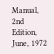Manual, 2nd Edition, June, 1972